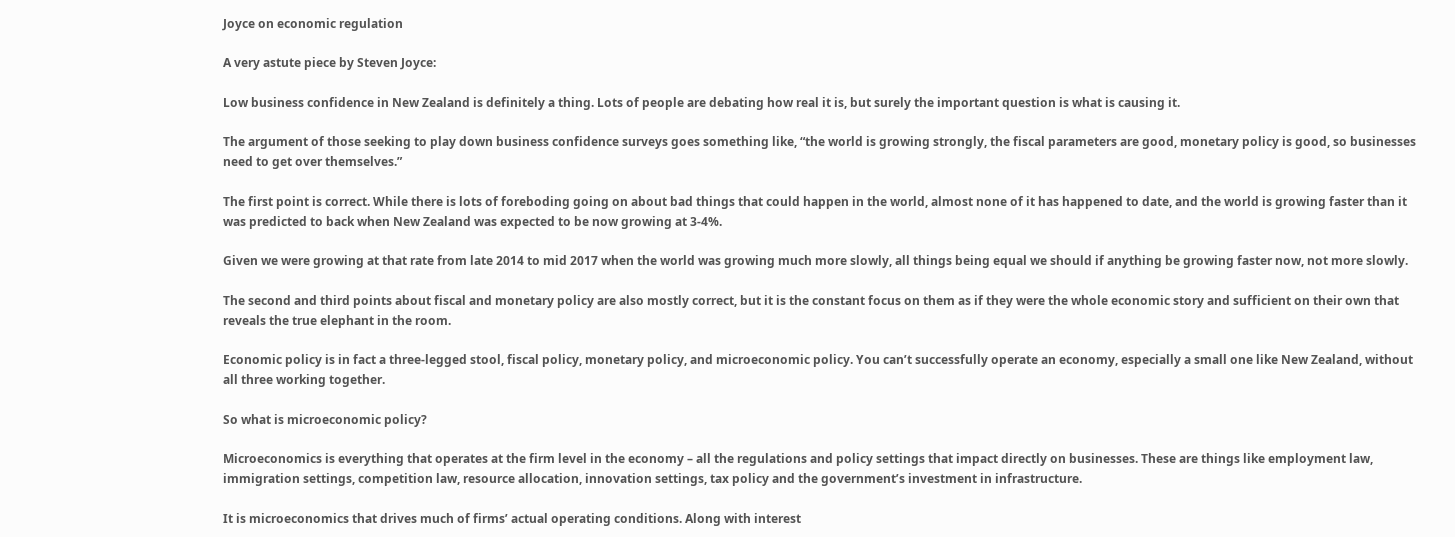Joyce on economic regulation

A very astute piece by Steven Joyce:

Low business confidence in New Zealand is definitely a thing. Lots of people are debating how real it is, but surely the important question is what is causing it.

The argument of those seeking to play down business confidence surveys goes something like, “the world is growing strongly, the fiscal parameters are good, monetary policy is good, so businesses need to get over themselves.”

The first point is correct. While there is lots of foreboding going on about bad things that could happen in the world, almost none of it has happened to date, and the world is growing faster than it was predicted to back when New Zealand was expected to be now growing at 3-4%.

Given we were growing at that rate from late 2014 to mid 2017 when the world was growing much more slowly, all things being equal we should if anything be growing faster now, not more slowly.

The second and third points about fiscal and monetary policy are also mostly correct, but it is the constant focus on them as if they were the whole economic story and sufficient on their own that reveals the true elephant in the room.

Economic policy is in fact a three-legged stool, fiscal policy, monetary policy, and microeconomic policy. You can’t successfully operate an economy, especially a small one like New Zealand, without all three working together.

So what is microeconomic policy?

Microeconomics is everything that operates at the firm level in the economy – all the regulations and policy settings that impact directly on businesses. These are things like employment law, immigration settings, competition law, resource allocation, innovation settings, tax policy and the government’s investment in infrastructure.

It is microeconomics that drives much of firms’ actual operating conditions. Along with interest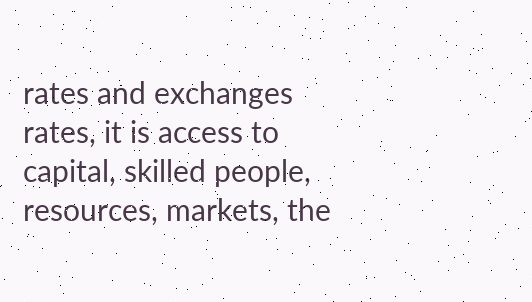rates and exchanges rates, it is access to capital, skilled people, resources, markets, the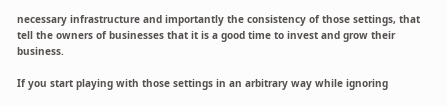necessary infrastructure and importantly the consistency of those settings, that tell the owners of businesses that it is a good time to invest and grow their business.

If you start playing with those settings in an arbitrary way while ignoring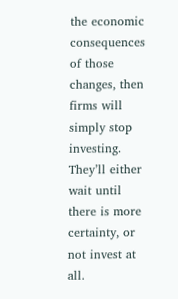the economic consequences of those changes, then firms will simply stop investing. They’ll either wait until there is more certainty, or not invest at all.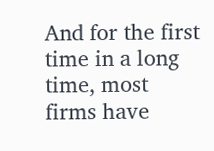And for the first time in a long time, most firms have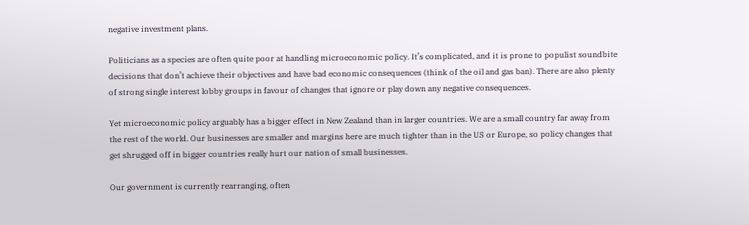negative investment plans.

Politicians as a species are often quite poor at handling microeconomic policy. It’s complicated, and it is prone to populist soundbite decisions that don’t achieve their objectives and have bad economic consequences (think of the oil and gas ban). There are also plenty of strong single interest lobby groups in favour of changes that ignore or play down any negative consequences.

Yet microeconomic policy arguably has a bigger effect in New Zealand than in larger countries. We are a small country far away from the rest of the world. Our businesses are smaller and margins here are much tighter than in the US or Europe, so policy changes that get shrugged off in bigger countries really hurt our nation of small businesses.

Our government is currently rearranging, often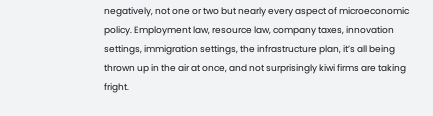negatively, not one or two but nearly every aspect of microeconomic policy. Employment law, resource law, company taxes, innovation settings, immigration settings, the infrastructure plan, it’s all being thrown up in the air at once, and not surprisingly kiwi firms are taking fright.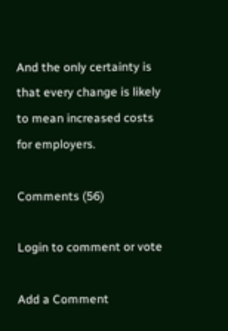And the only certainty is that every change is likely to mean increased costs for employers.

Comments (56)

Login to comment or vote

Add a Comment